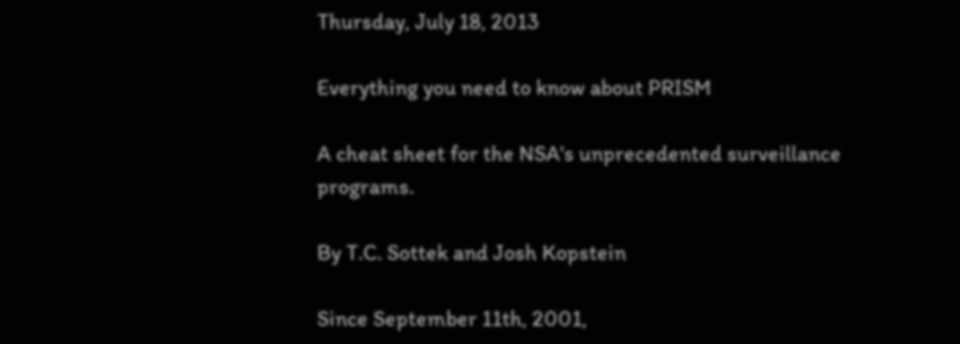Thursday, July 18, 2013

Everything you need to know about PRISM

A cheat sheet for the NSA's unprecedented surveillance programs.

By T.C. Sottek and Josh Kopstein

Since September 11th, 2001,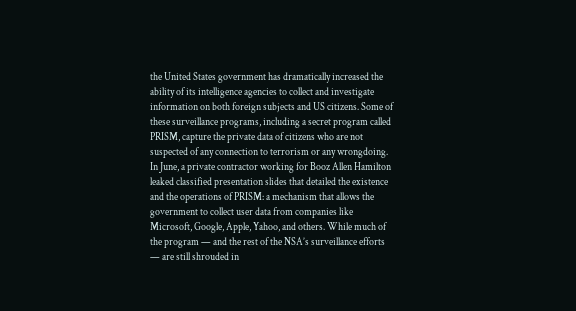the United States government has dramatically increased the ability of its intelligence agencies to collect and investigate information on both foreign subjects and US citizens. Some of these surveillance programs, including a secret program called PRISM, capture the private data of citizens who are not suspected of any connection to terrorism or any wrongdoing.
In June, a private contractor working for Booz Allen Hamilton leaked classified presentation slides that detailed the existence and the operations of PRISM: a mechanism that allows the government to collect user data from companies like Microsoft, Google, Apple, Yahoo, and others. While much of the program — and the rest of the NSA’s surveillance efforts — are still shrouded in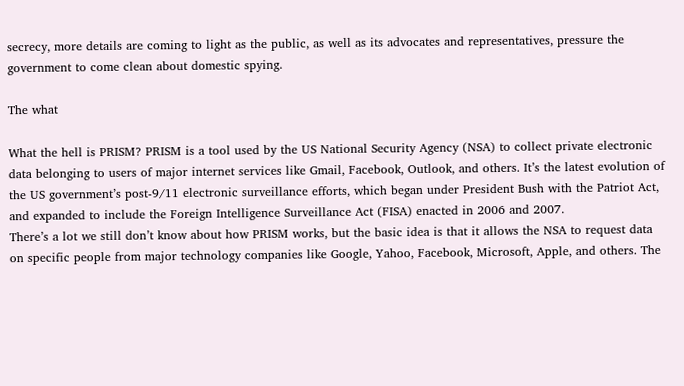secrecy, more details are coming to light as the public, as well as its advocates and representatives, pressure the government to come clean about domestic spying.

The what

What the hell is PRISM? PRISM is a tool used by the US National Security Agency (NSA) to collect private electronic data belonging to users of major internet services like Gmail, Facebook, Outlook, and others. It’s the latest evolution of the US government’s post-9/11 electronic surveillance efforts, which began under President Bush with the Patriot Act, and expanded to include the Foreign Intelligence Surveillance Act (FISA) enacted in 2006 and 2007.
There’s a lot we still don’t know about how PRISM works, but the basic idea is that it allows the NSA to request data on specific people from major technology companies like Google, Yahoo, Facebook, Microsoft, Apple, and others. The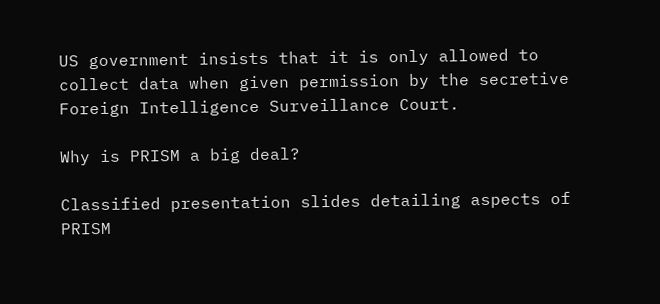US government insists that it is only allowed to collect data when given permission by the secretive Foreign Intelligence Surveillance Court.

Why is PRISM a big deal?

Classified presentation slides detailing aspects of PRISM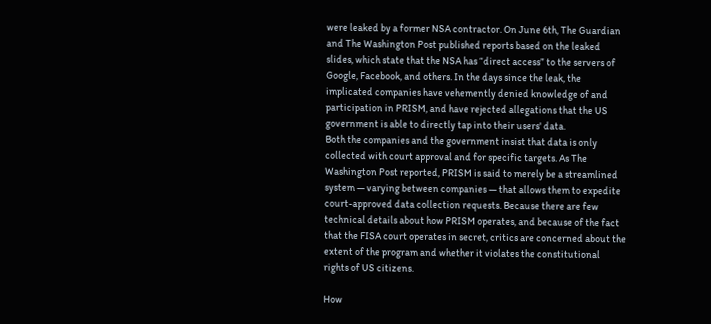were leaked by a former NSA contractor. On June 6th, The Guardian and The Washington Post published reports based on the leaked slides, which state that the NSA has “direct access” to the servers of Google, Facebook, and others. In the days since the leak, the implicated companies have vehemently denied knowledge of and participation in PRISM, and have rejected allegations that the US government is able to directly tap into their users' data.
Both the companies and the government insist that data is only collected with court approval and for specific targets. As The Washington Post reported, PRISM is said to merely be a streamlined system — varying between companies — that allows them to expedite court-approved data collection requests. Because there are few technical details about how PRISM operates, and because of the fact that the FISA court operates in secret, critics are concerned about the extent of the program and whether it violates the constitutional rights of US citizens.

How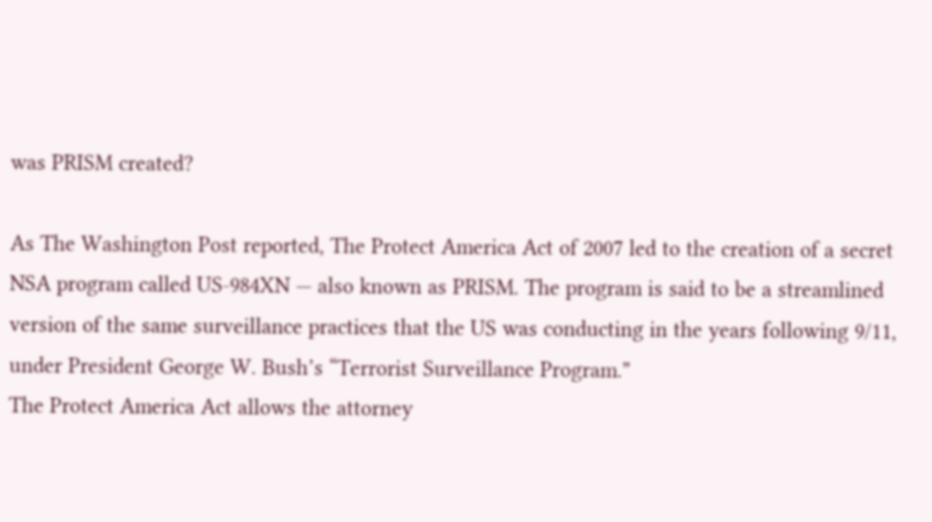was PRISM created?

As The Washington Post reported, The Protect America Act of 2007 led to the creation of a secret NSA program called US-984XN — also known as PRISM. The program is said to be a streamlined version of the same surveillance practices that the US was conducting in the years following 9/11, under President George W. Bush’s “Terrorist Surveillance Program.”
The Protect America Act allows the attorney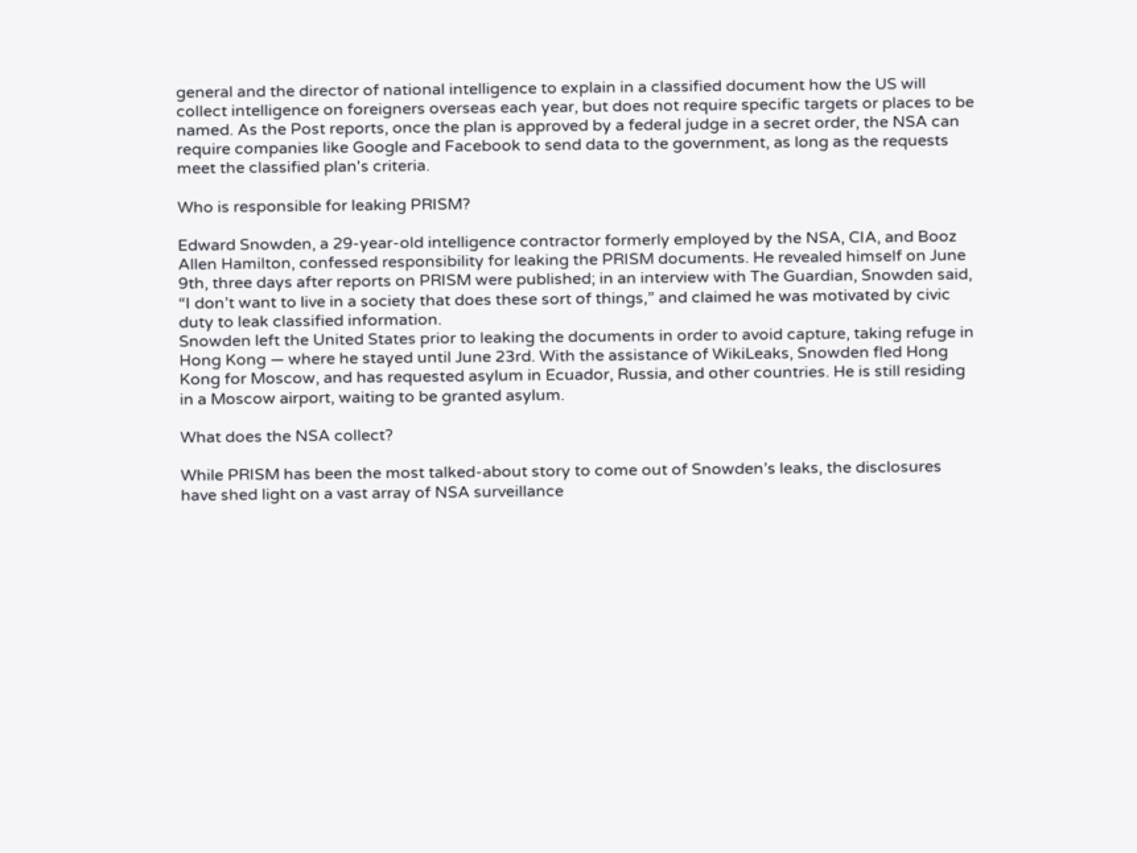general and the director of national intelligence to explain in a classified document how the US will collect intelligence on foreigners overseas each year, but does not require specific targets or places to be named. As the Post reports, once the plan is approved by a federal judge in a secret order, the NSA can require companies like Google and Facebook to send data to the government, as long as the requests meet the classified plan's criteria.

Who is responsible for leaking PRISM?

Edward Snowden, a 29-year-old intelligence contractor formerly employed by the NSA, CIA, and Booz Allen Hamilton, confessed responsibility for leaking the PRISM documents. He revealed himself on June 9th, three days after reports on PRISM were published; in an interview with The Guardian, Snowden said, “I don’t want to live in a society that does these sort of things,” and claimed he was motivated by civic duty to leak classified information.
Snowden left the United States prior to leaking the documents in order to avoid capture, taking refuge in Hong Kong — where he stayed until June 23rd. With the assistance of WikiLeaks, Snowden fled Hong Kong for Moscow, and has requested asylum in Ecuador, Russia, and other countries. He is still residing in a Moscow airport, waiting to be granted asylum.

What does the NSA collect?

While PRISM has been the most talked-about story to come out of Snowden’s leaks, the disclosures have shed light on a vast array of NSA surveillance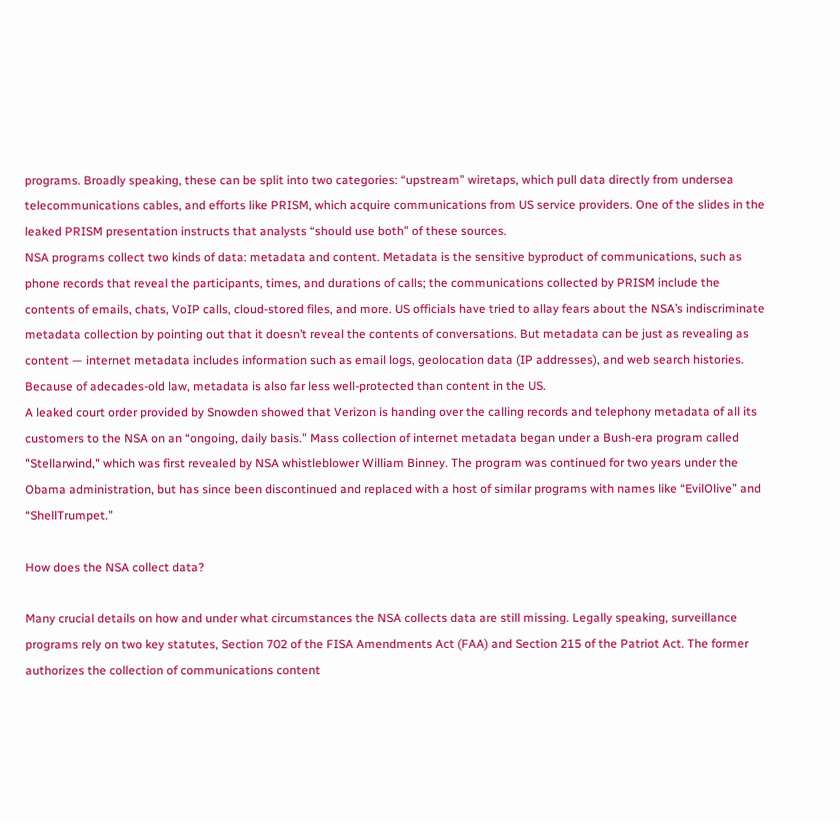programs. Broadly speaking, these can be split into two categories: “upstream” wiretaps, which pull data directly from undersea telecommunications cables, and efforts like PRISM, which acquire communications from US service providers. One of the slides in the leaked PRISM presentation instructs that analysts “should use both” of these sources.
NSA programs collect two kinds of data: metadata and content. Metadata is the sensitive byproduct of communications, such as phone records that reveal the participants, times, and durations of calls; the communications collected by PRISM include the contents of emails, chats, VoIP calls, cloud-stored files, and more. US officials have tried to allay fears about the NSA’s indiscriminate metadata collection by pointing out that it doesn’t reveal the contents of conversations. But metadata can be just as revealing as content — internet metadata includes information such as email logs, geolocation data (IP addresses), and web search histories. Because of adecades-old law, metadata is also far less well-protected than content in the US.
A leaked court order provided by Snowden showed that Verizon is handing over the calling records and telephony metadata of all its customers to the NSA on an “ongoing, daily basis.” Mass collection of internet metadata began under a Bush-era program called "Stellarwind," which was first revealed by NSA whistleblower William Binney. The program was continued for two years under the Obama administration, but has since been discontinued and replaced with a host of similar programs with names like “EvilOlive” and “ShellTrumpet.”

How does the NSA collect data?

Many crucial details on how and under what circumstances the NSA collects data are still missing. Legally speaking, surveillance programs rely on two key statutes, Section 702 of the FISA Amendments Act (FAA) and Section 215 of the Patriot Act. The former authorizes the collection of communications content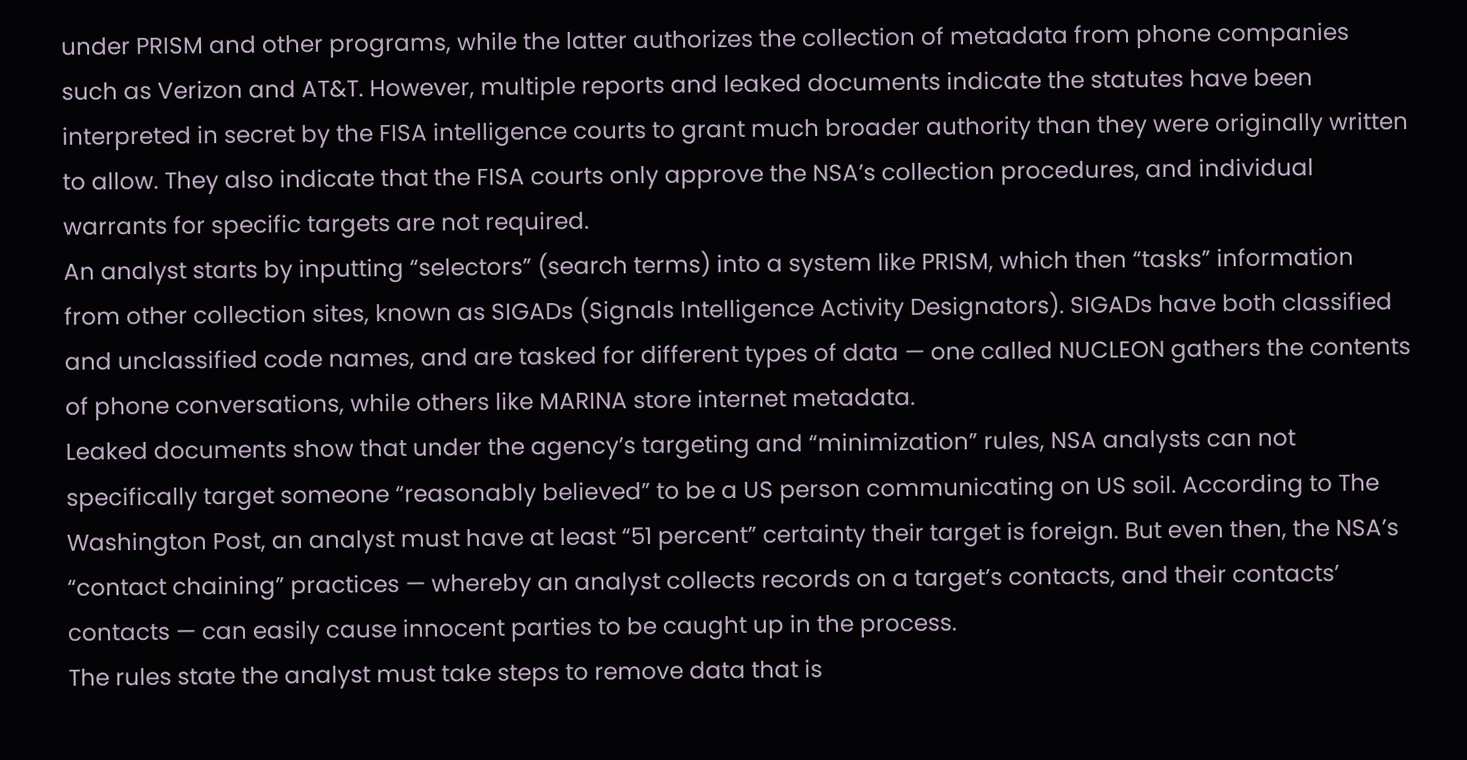under PRISM and other programs, while the latter authorizes the collection of metadata from phone companies such as Verizon and AT&T. However, multiple reports and leaked documents indicate the statutes have been interpreted in secret by the FISA intelligence courts to grant much broader authority than they were originally written to allow. They also indicate that the FISA courts only approve the NSA’s collection procedures, and individual warrants for specific targets are not required.
An analyst starts by inputting “selectors” (search terms) into a system like PRISM, which then “tasks” information from other collection sites, known as SIGADs (Signals Intelligence Activity Designators). SIGADs have both classified and unclassified code names, and are tasked for different types of data — one called NUCLEON gathers the contents of phone conversations, while others like MARINA store internet metadata.
Leaked documents show that under the agency’s targeting and “minimization” rules, NSA analysts can not specifically target someone “reasonably believed” to be a US person communicating on US soil. According to The Washington Post, an analyst must have at least “51 percent” certainty their target is foreign. But even then, the NSA’s “contact chaining” practices — whereby an analyst collects records on a target’s contacts, and their contacts’ contacts — can easily cause innocent parties to be caught up in the process.
The rules state the analyst must take steps to remove data that is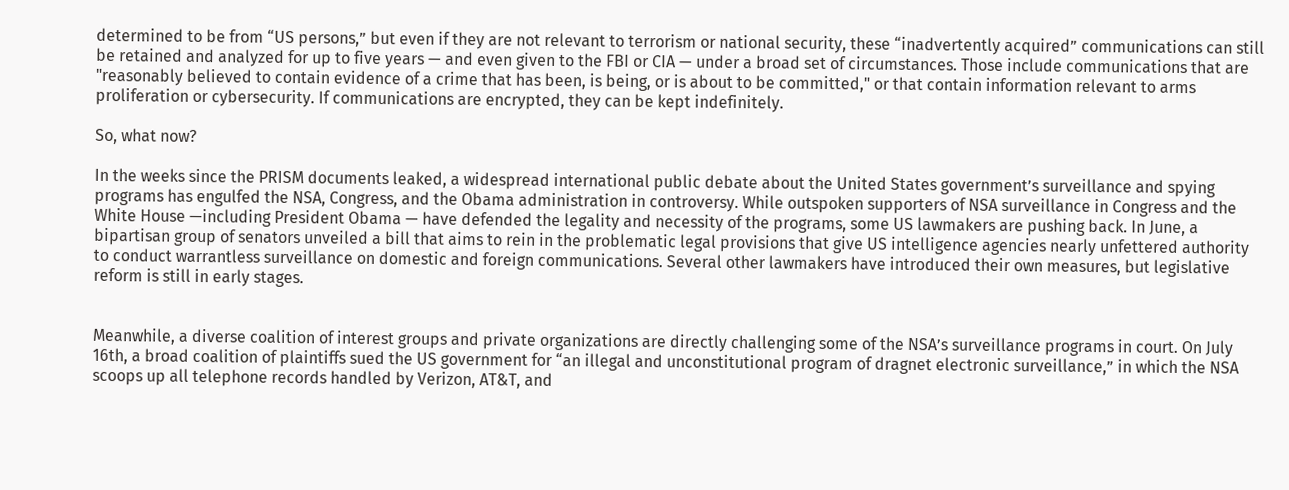determined to be from “US persons,” but even if they are not relevant to terrorism or national security, these “inadvertently acquired” communications can still be retained and analyzed for up to five years — and even given to the FBI or CIA — under a broad set of circumstances. Those include communications that are "reasonably believed to contain evidence of a crime that has been, is being, or is about to be committed," or that contain information relevant to arms proliferation or cybersecurity. If communications are encrypted, they can be kept indefinitely.

So, what now?

In the weeks since the PRISM documents leaked, a widespread international public debate about the United States government’s surveillance and spying programs has engulfed the NSA, Congress, and the Obama administration in controversy. While outspoken supporters of NSA surveillance in Congress and the White House —including President Obama — have defended the legality and necessity of the programs, some US lawmakers are pushing back. In June, a bipartisan group of senators unveiled a bill that aims to rein in the problematic legal provisions that give US intelligence agencies nearly unfettered authority to conduct warrantless surveillance on domestic and foreign communications. Several other lawmakers have introduced their own measures, but legislative reform is still in early stages.


Meanwhile, a diverse coalition of interest groups and private organizations are directly challenging some of the NSA’s surveillance programs in court. On July 16th, a broad coalition of plaintiffs sued the US government for “an illegal and unconstitutional program of dragnet electronic surveillance,” in which the NSA scoops up all telephone records handled by Verizon, AT&T, and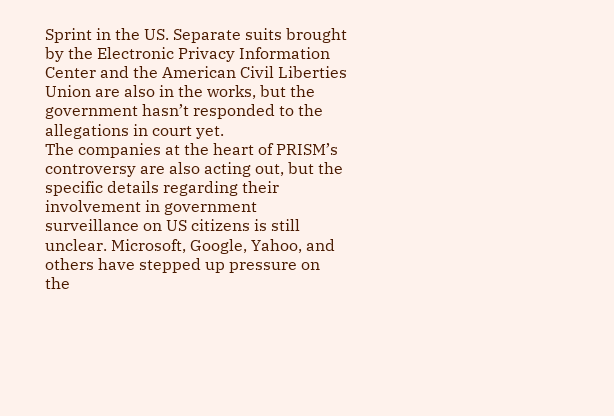Sprint in the US. Separate suits brought by the Electronic Privacy Information Center and the American Civil Liberties Union are also in the works, but the government hasn’t responded to the allegations in court yet.
The companies at the heart of PRISM’s controversy are also acting out, but the specific details regarding their involvement in government surveillance on US citizens is still unclear. Microsoft, Google, Yahoo, and others have stepped up pressure on the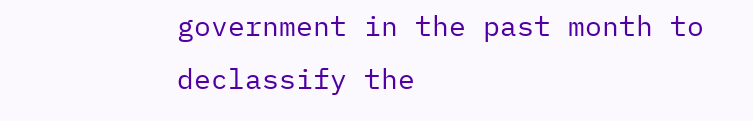government in the past month to declassify the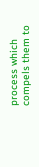process which compels them to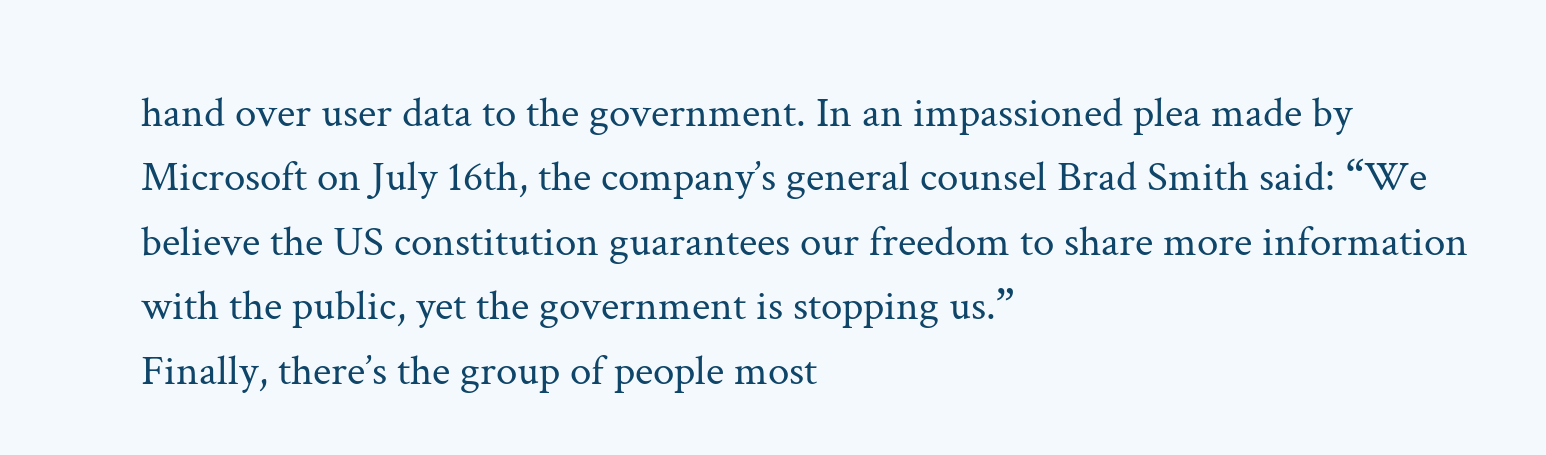hand over user data to the government. In an impassioned plea made by Microsoft on July 16th, the company’s general counsel Brad Smith said: “We believe the US constitution guarantees our freedom to share more information with the public, yet the government is stopping us.”
Finally, there’s the group of people most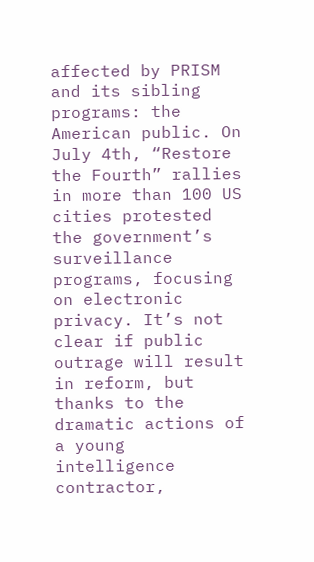affected by PRISM and its sibling programs: the American public. On July 4th, “Restore the Fourth” rallies in more than 100 US cities protested the government’s surveillance programs, focusing on electronic privacy. It’s not clear if public outrage will result in reform, but thanks to the dramatic actions of a young intelligence contractor,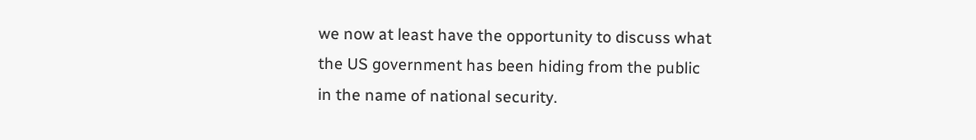we now at least have the opportunity to discuss what the US government has been hiding from the public in the name of national security.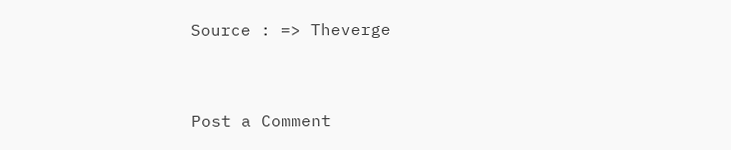Source : => Theverge


Post a Comment